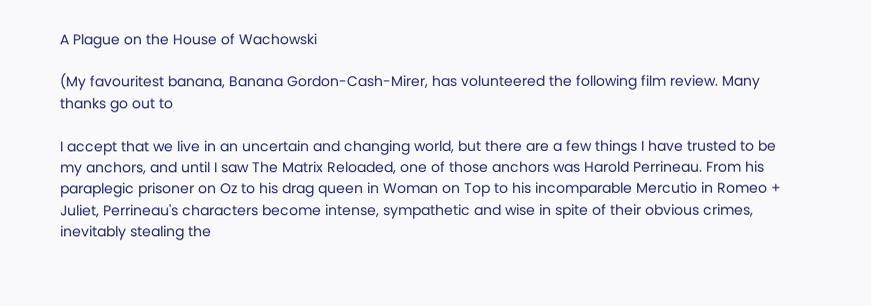A Plague on the House of Wachowski

(My favouritest banana, Banana Gordon-Cash-Mirer, has volunteered the following film review. Many thanks go out to

I accept that we live in an uncertain and changing world, but there are a few things I have trusted to be my anchors, and until I saw The Matrix Reloaded, one of those anchors was Harold Perrineau. From his paraplegic prisoner on Oz to his drag queen in Woman on Top to his incomparable Mercutio in Romeo + Juliet, Perrineau's characters become intense, sympathetic and wise in spite of their obvious crimes, inevitably stealing the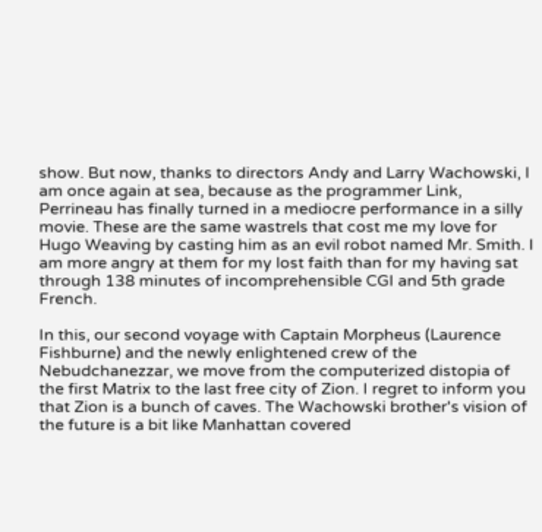show. But now, thanks to directors Andy and Larry Wachowski, I am once again at sea, because as the programmer Link, Perrineau has finally turned in a mediocre performance in a silly movie. These are the same wastrels that cost me my love for Hugo Weaving by casting him as an evil robot named Mr. Smith. I am more angry at them for my lost faith than for my having sat through 138 minutes of incomprehensible CGI and 5th grade French.

In this, our second voyage with Captain Morpheus (Laurence Fishburne) and the newly enlightened crew of the Nebudchanezzar, we move from the computerized distopia of the first Matrix to the last free city of Zion. I regret to inform you that Zion is a bunch of caves. The Wachowski brother's vision of the future is a bit like Manhattan covered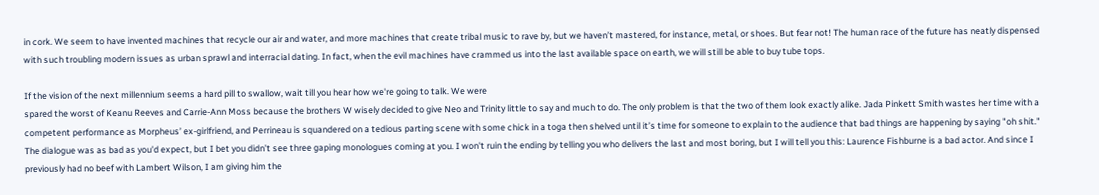in cork. We seem to have invented machines that recycle our air and water, and more machines that create tribal music to rave by, but we haven’t mastered, for instance, metal, or shoes. But fear not! The human race of the future has neatly dispensed with such troubling modern issues as urban sprawl and interracial dating. In fact, when the evil machines have crammed us into the last available space on earth, we will still be able to buy tube tops.

If the vision of the next millennium seems a hard pill to swallow, wait till you hear how we're going to talk. We were
spared the worst of Keanu Reeves and Carrie-Ann Moss because the brothers W wisely decided to give Neo and Trinity little to say and much to do. The only problem is that the two of them look exactly alike. Jada Pinkett Smith wastes her time with a competent performance as Morpheus’ ex-girlfriend, and Perrineau is squandered on a tedious parting scene with some chick in a toga then shelved until it’s time for someone to explain to the audience that bad things are happening by saying "oh shit." The dialogue was as bad as you'd expect, but I bet you didn’t see three gaping monologues coming at you. I won't ruin the ending by telling you who delivers the last and most boring, but I will tell you this: Laurence Fishburne is a bad actor. And since I previously had no beef with Lambert Wilson, I am giving him the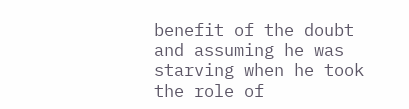benefit of the doubt and assuming he was starving when he took the role of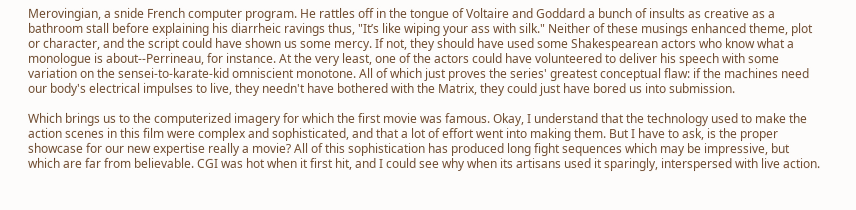Merovingian, a snide French computer program. He rattles off in the tongue of Voltaire and Goddard a bunch of insults as creative as a bathroom stall before explaining his diarrheic ravings thus, "It’s like wiping your ass with silk." Neither of these musings enhanced theme, plot or character, and the script could have shown us some mercy. If not, they should have used some Shakespearean actors who know what a monologue is about--Perrineau, for instance. At the very least, one of the actors could have volunteered to deliver his speech with some variation on the sensei-to-karate-kid omniscient monotone. All of which just proves the series' greatest conceptual flaw: if the machines need our body's electrical impulses to live, they needn't have bothered with the Matrix, they could just have bored us into submission.

Which brings us to the computerized imagery for which the first movie was famous. Okay, I understand that the technology used to make the action scenes in this film were complex and sophisticated, and that a lot of effort went into making them. But I have to ask, is the proper showcase for our new expertise really a movie? All of this sophistication has produced long fight sequences which may be impressive, but which are far from believable. CGI was hot when it first hit, and I could see why when its artisans used it sparingly, interspersed with live action.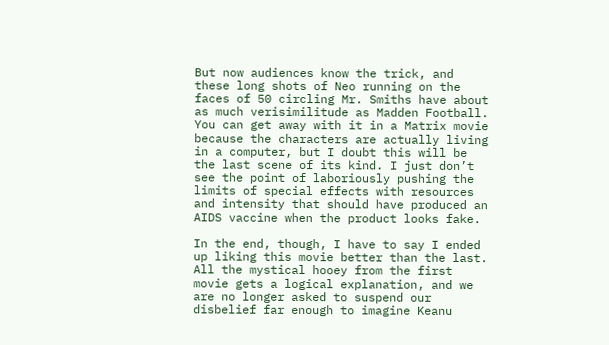But now audiences know the trick, and these long shots of Neo running on the faces of 50 circling Mr. Smiths have about as much verisimilitude as Madden Football. You can get away with it in a Matrix movie because the characters are actually living in a computer, but I doubt this will be the last scene of its kind. I just don’t see the point of laboriously pushing the limits of special effects with resources and intensity that should have produced an AIDS vaccine when the product looks fake.

In the end, though, I have to say I ended up liking this movie better than the last. All the mystical hooey from the first movie gets a logical explanation, and we are no longer asked to suspend our disbelief far enough to imagine Keanu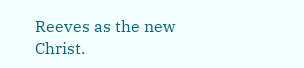Reeves as the new Christ.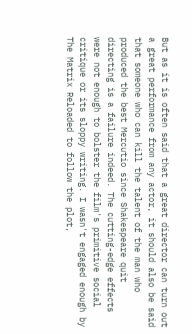But as it is often said that a great director can turn out a great performance from any actor, it should also be said that someone who can kill the talent of the man who produced the best Mercutio since Shakespeare quit directing is a failure indeed. The cutting-edge effects were not enough to bolster the film's primitive social critique or its sloppy writing. I wasn't engaged enough by The Matrix Reloaded to follow the plot,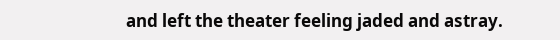and left the theater feeling jaded and astray.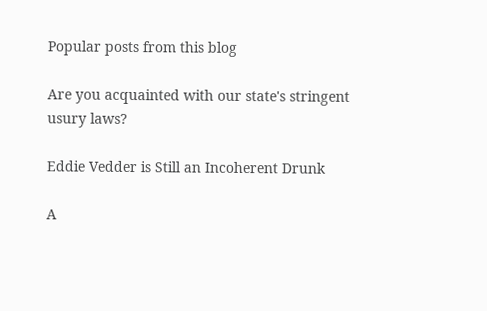Popular posts from this blog

Are you acquainted with our state's stringent usury laws?

Eddie Vedder is Still an Incoherent Drunk

A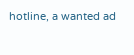hotline, a wanted ad